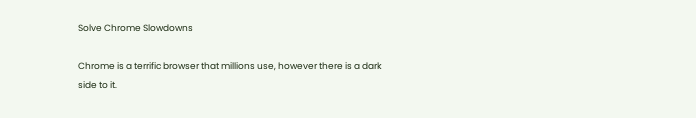Solve Chrome Slowdowns

Chrome is a terrific browser that millions use, however there is a dark side to it.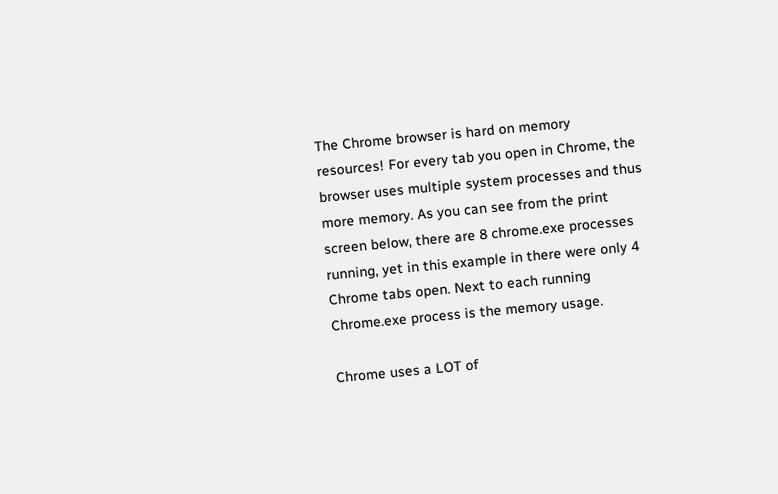The Chrome browser is hard on memory resources! For every tab you open in Chrome, the browser uses multiple system processes and thus more memory. As you can see from the print screen below, there are 8 chrome.exe processes running, yet in this example in there were only 4 Chrome tabs open. Next to each running Chrome.exe process is the memory usage.

Chrome uses a LOT of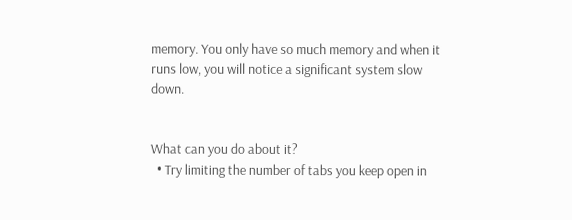memory. You only have so much memory and when it runs low, you will notice a significant system slow down.


What can you do about it?
  • Try limiting the number of tabs you keep open in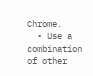Chrome.
  • Use a combination of other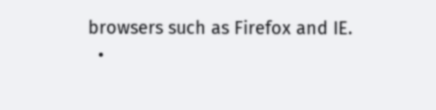browsers such as Firefox and IE.
  •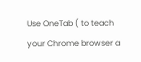Use OneTab ( to teach your Chrome browser a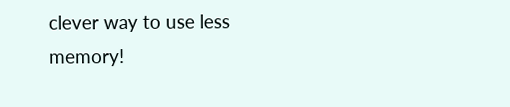clever way to use less memory!